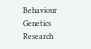Behaviour Genetics Research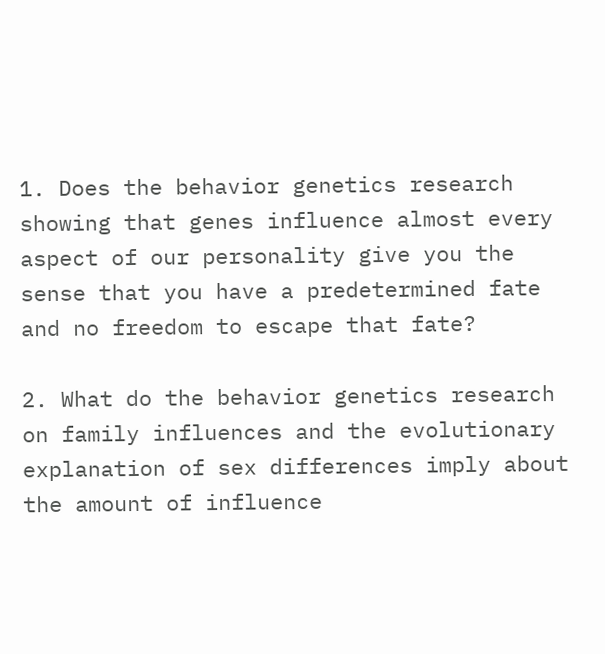1. Does the behavior genetics research showing that genes influence almost every aspect of our personality give you the sense that you have a predetermined fate and no freedom to escape that fate?

2. What do the behavior genetics research on family influences and the evolutionary explanation of sex differences imply about the amount of influence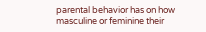parental behavior has on how masculine or feminine their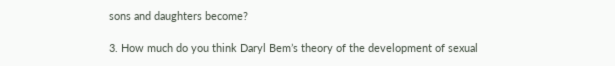sons and daughters become?

3. How much do you think Daryl Bem’s theory of the development of sexual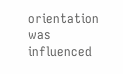orientation was influenced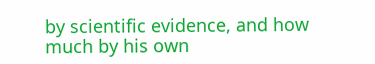by scientific evidence, and how much by his own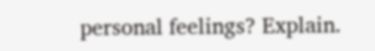personal feelings? Explain.